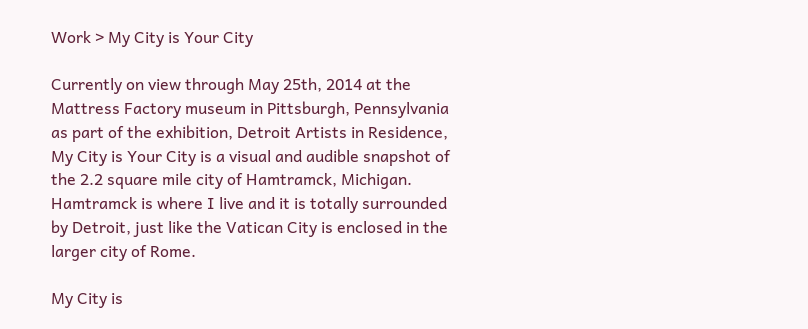Work > My City is Your City

Currently on view through May 25th, 2014 at the Mattress Factory museum in Pittsburgh, Pennsylvania as part of the exhibition, Detroit Artists in Residence, My City is Your City is a visual and audible snapshot of the 2.2 square mile city of Hamtramck, Michigan. Hamtramck is where I live and it is totally surrounded by Detroit, just like the Vatican City is enclosed in the larger city of Rome.

My City is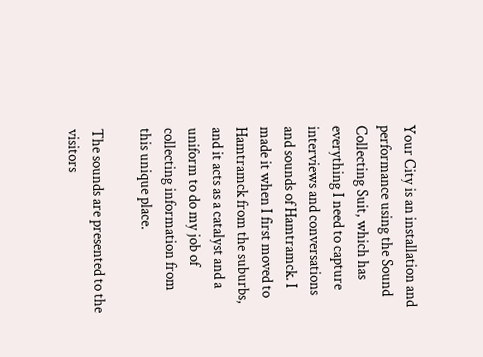Your City is an installation and performance using the Sound Collecting Suit, which has everything I need to capture interviews and conversations and sounds of Hamtramck. I made it when I first moved to Hamtramck from the suburbs, and it acts as a catalyst and a uniform to do my job of collecting information from this unique place.

The sounds are presented to the visitors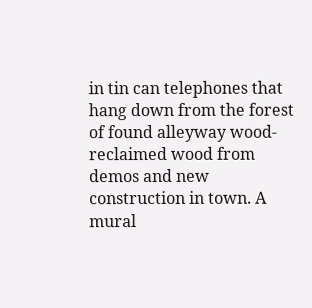in tin can telephones that hang down from the forest of found alleyway wood- reclaimed wood from demos and new construction in town. A mural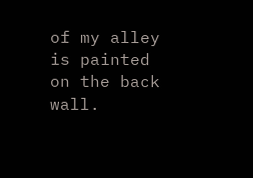of my alley is painted on the back wall.